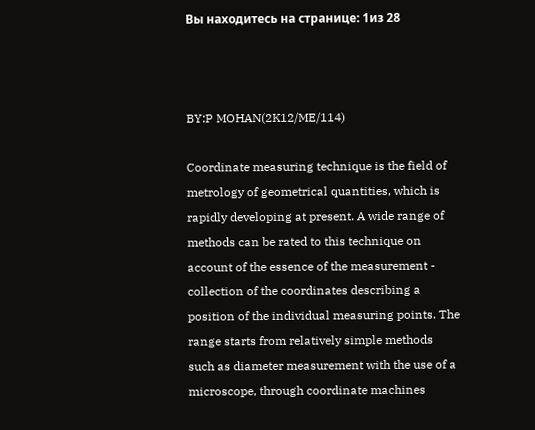Вы находитесь на странице: 1из 28



BY:P MOHAN(2K12/ME/114)

Coordinate measuring technique is the field of metrology of geometrical quantities, which is
rapidly developing at present. A wide range of methods can be rated to this technique on
account of the essence of the measurement - collection of the coordinates describing a
position of the individual measuring points. The range starts from relatively simple methods
such as diameter measurement with the use of a microscope, through coordinate machines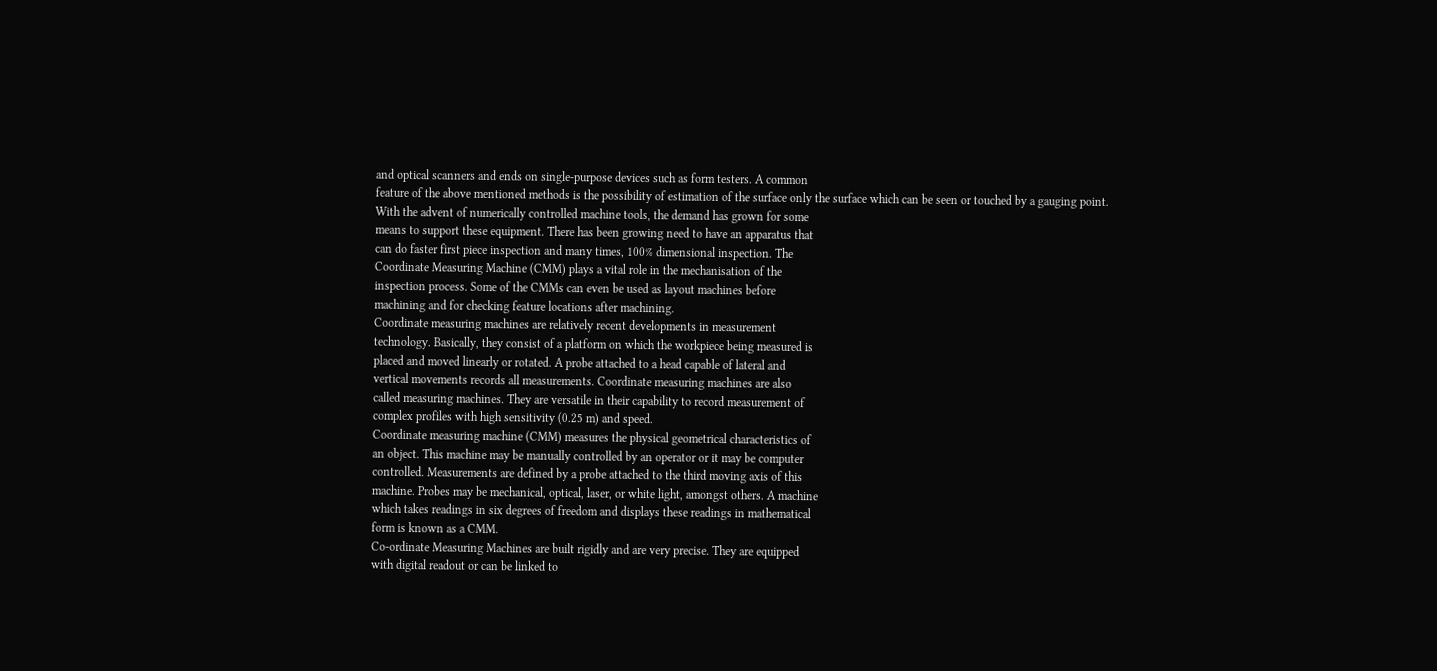and optical scanners and ends on single-purpose devices such as form testers. A common
feature of the above mentioned methods is the possibility of estimation of the surface only the surface which can be seen or touched by a gauging point.
With the advent of numerically controlled machine tools, the demand has grown for some
means to support these equipment. There has been growing need to have an apparatus that
can do faster first piece inspection and many times, 100% dimensional inspection. The
Coordinate Measuring Machine (CMM) plays a vital role in the mechanisation of the
inspection process. Some of the CMMs can even be used as layout machines before
machining and for checking feature locations after machining.
Coordinate measuring machines are relatively recent developments in measurement
technology. Basically, they consist of a platform on which the workpiece being measured is
placed and moved linearly or rotated. A probe attached to a head capable of lateral and
vertical movements records all measurements. Coordinate measuring machines are also
called measuring machines. They are versatile in their capability to record measurement of
complex profiles with high sensitivity (0.25 m) and speed.
Coordinate measuring machine (CMM) measures the physical geometrical characteristics of
an object. This machine may be manually controlled by an operator or it may be computer
controlled. Measurements are defined by a probe attached to the third moving axis of this
machine. Probes may be mechanical, optical, laser, or white light, amongst others. A machine
which takes readings in six degrees of freedom and displays these readings in mathematical
form is known as a CMM.
Co-ordinate Measuring Machines are built rigidly and are very precise. They are equipped
with digital readout or can be linked to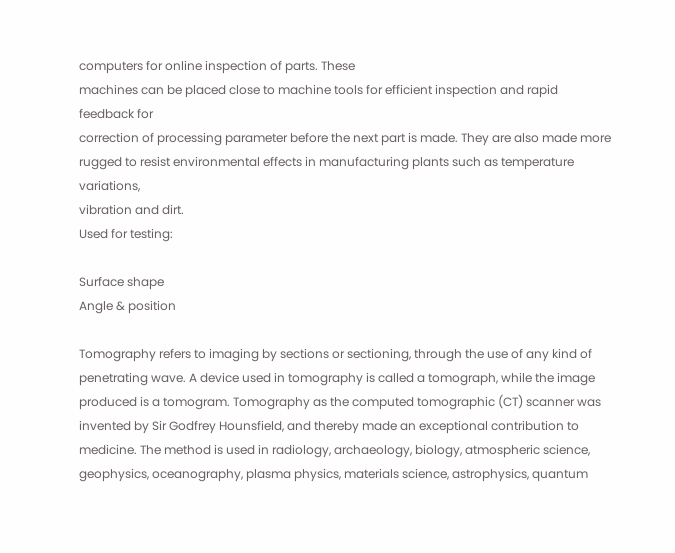computers for online inspection of parts. These
machines can be placed close to machine tools for efficient inspection and rapid feedback for
correction of processing parameter before the next part is made. They are also made more
rugged to resist environmental effects in manufacturing plants such as temperature variations,
vibration and dirt.
Used for testing:

Surface shape
Angle & position

Tomography refers to imaging by sections or sectioning, through the use of any kind of
penetrating wave. A device used in tomography is called a tomograph, while the image
produced is a tomogram. Tomography as the computed tomographic (CT) scanner was
invented by Sir Godfrey Hounsfield, and thereby made an exceptional contribution to
medicine. The method is used in radiology, archaeology, biology, atmospheric science,
geophysics, oceanography, plasma physics, materials science, astrophysics, quantum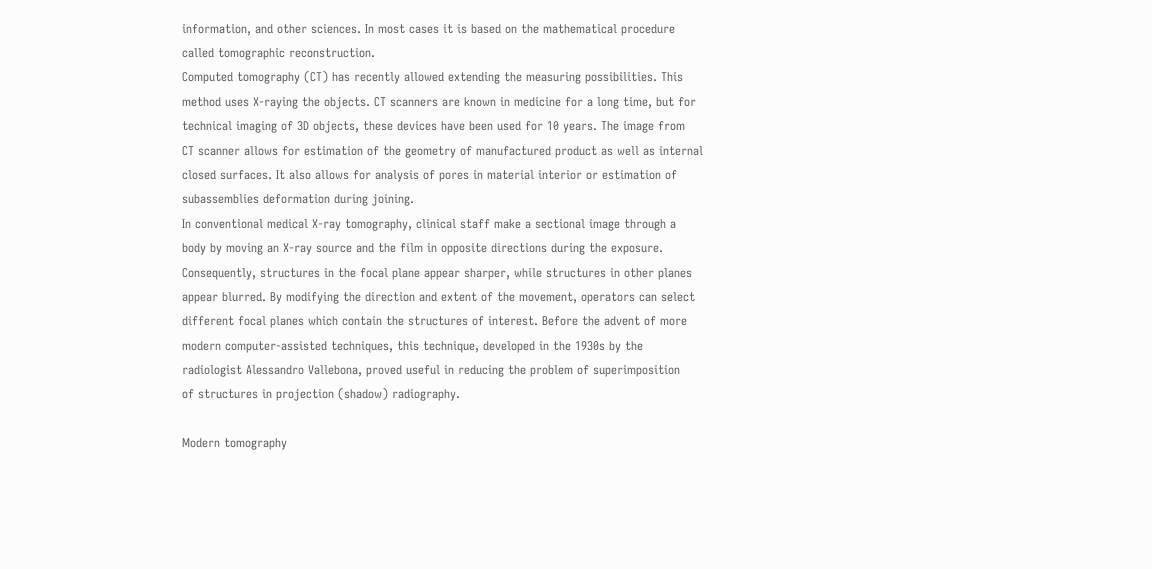information, and other sciences. In most cases it is based on the mathematical procedure
called tomographic reconstruction.
Computed tomography (CT) has recently allowed extending the measuring possibilities. This
method uses X-raying the objects. CT scanners are known in medicine for a long time, but for
technical imaging of 3D objects, these devices have been used for 10 years. The image from
CT scanner allows for estimation of the geometry of manufactured product as well as internal
closed surfaces. It also allows for analysis of pores in material interior or estimation of
subassemblies deformation during joining.
In conventional medical X-ray tomography, clinical staff make a sectional image through a
body by moving an X-ray source and the film in opposite directions during the exposure.
Consequently, structures in the focal plane appear sharper, while structures in other planes
appear blurred. By modifying the direction and extent of the movement, operators can select
different focal planes which contain the structures of interest. Before the advent of more
modern computer-assisted techniques, this technique, developed in the 1930s by the
radiologist Alessandro Vallebona, proved useful in reducing the problem of superimposition
of structures in projection (shadow) radiography.

Modern tomography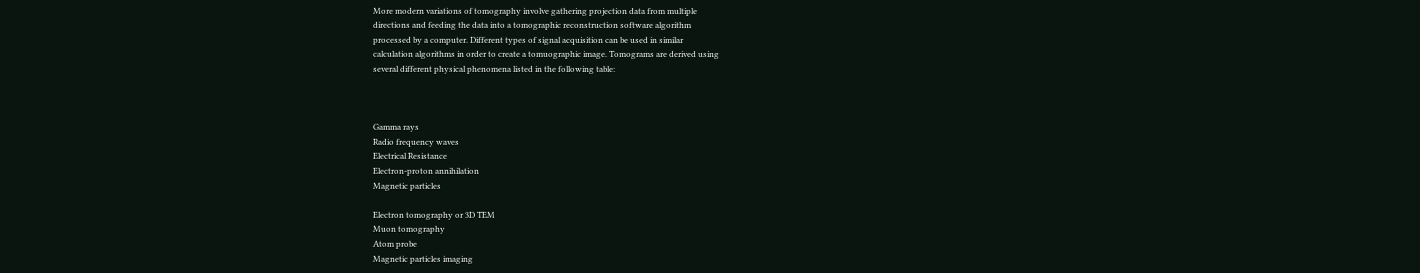More modern variations of tomography involve gathering projection data from multiple
directions and feeding the data into a tomographic reconstruction software algorithm
processed by a computer. Different types of signal acquisition can be used in similar
calculation algorithms in order to create a tomuographic image. Tomograms are derived using
several different physical phenomena listed in the following table:



Gamma rays
Radio frequency waves
Electrical Resistance
Electron-proton annihilation
Magnetic particles

Electron tomography or 3D TEM
Muon tomography
Atom probe
Magnetic particles imaging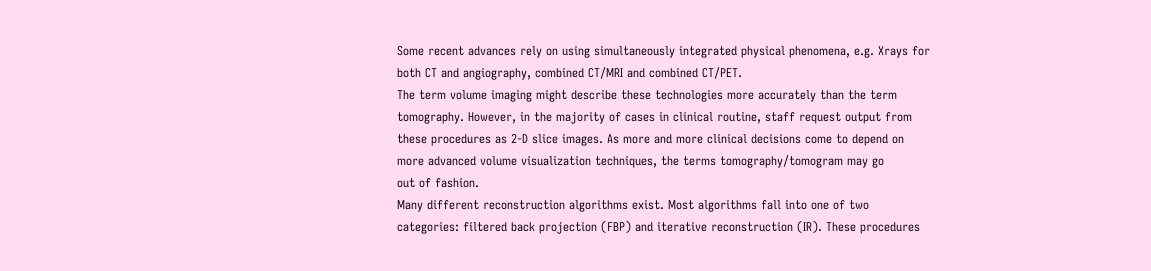Some recent advances rely on using simultaneously integrated physical phenomena, e.g. Xrays for both CT and angiography, combined CT/MRI and combined CT/PET.
The term volume imaging might describe these technologies more accurately than the term
tomography. However, in the majority of cases in clinical routine, staff request output from
these procedures as 2-D slice images. As more and more clinical decisions come to depend on
more advanced volume visualization techniques, the terms tomography/tomogram may go
out of fashion.
Many different reconstruction algorithms exist. Most algorithms fall into one of two
categories: filtered back projection (FBP) and iterative reconstruction (IR). These procedures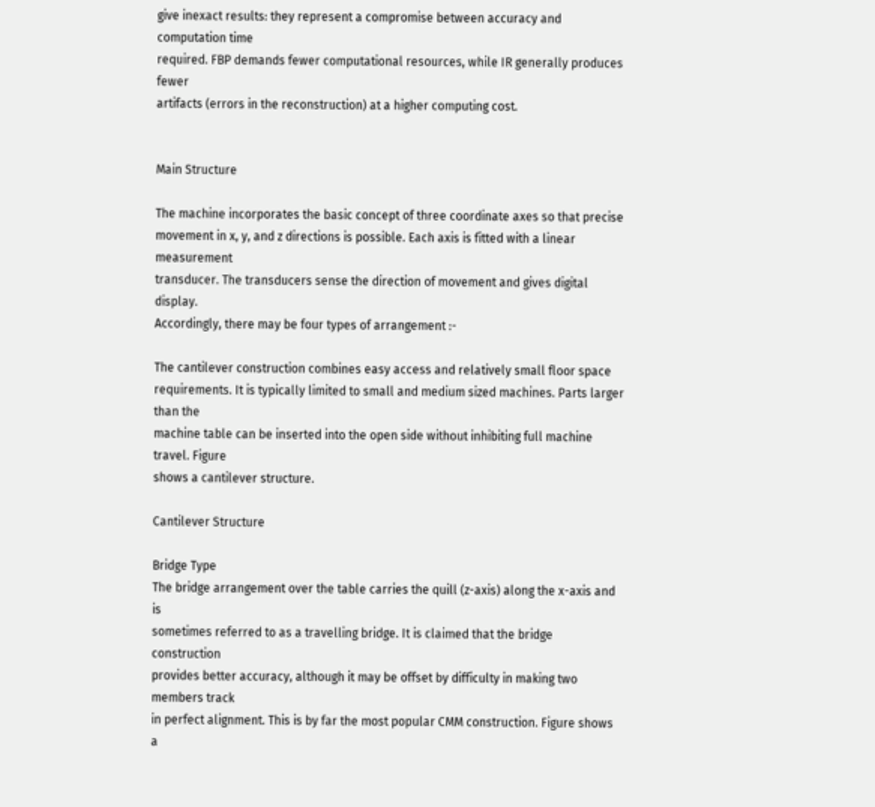give inexact results: they represent a compromise between accuracy and computation time
required. FBP demands fewer computational resources, while IR generally produces fewer
artifacts (errors in the reconstruction) at a higher computing cost.


Main Structure

The machine incorporates the basic concept of three coordinate axes so that precise
movement in x, y, and z directions is possible. Each axis is fitted with a linear measurement
transducer. The transducers sense the direction of movement and gives digital display.
Accordingly, there may be four types of arrangement :-

The cantilever construction combines easy access and relatively small floor space
requirements. It is typically limited to small and medium sized machines. Parts larger than the
machine table can be inserted into the open side without inhibiting full machine travel. Figure
shows a cantilever structure.

Cantilever Structure

Bridge Type
The bridge arrangement over the table carries the quill (z-axis) along the x-axis and is
sometimes referred to as a travelling bridge. It is claimed that the bridge construction
provides better accuracy, although it may be offset by difficulty in making two members track
in perfect alignment. This is by far the most popular CMM construction. Figure shows a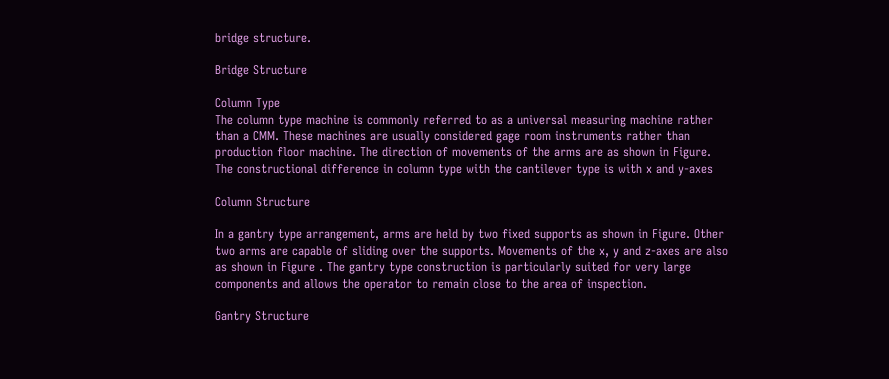bridge structure.

Bridge Structure

Column Type
The column type machine is commonly referred to as a universal measuring machine rather
than a CMM. These machines are usually considered gage room instruments rather than
production floor machine. The direction of movements of the arms are as shown in Figure.
The constructional difference in column type with the cantilever type is with x and y-axes

Column Structure

In a gantry type arrangement, arms are held by two fixed supports as shown in Figure. Other
two arms are capable of sliding over the supports. Movements of the x, y and z-axes are also
as shown in Figure . The gantry type construction is particularly suited for very large
components and allows the operator to remain close to the area of inspection.

Gantry Structure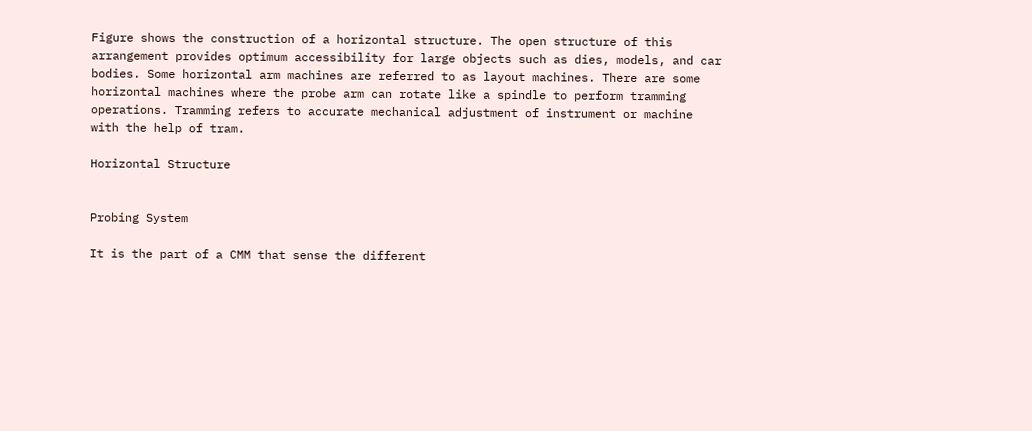Figure shows the construction of a horizontal structure. The open structure of this
arrangement provides optimum accessibility for large objects such as dies, models, and car
bodies. Some horizontal arm machines are referred to as layout machines. There are some
horizontal machines where the probe arm can rotate like a spindle to perform tramming
operations. Tramming refers to accurate mechanical adjustment of instrument or machine
with the help of tram.

Horizontal Structure


Probing System

It is the part of a CMM that sense the different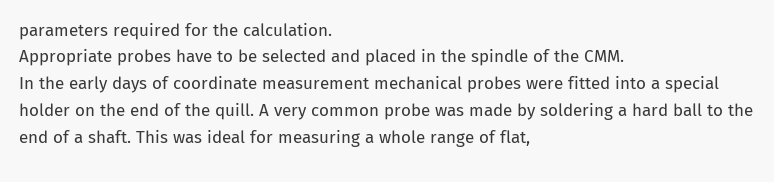parameters required for the calculation.
Appropriate probes have to be selected and placed in the spindle of the CMM.
In the early days of coordinate measurement mechanical probes were fitted into a special
holder on the end of the quill. A very common probe was made by soldering a hard ball to the
end of a shaft. This was ideal for measuring a whole range of flat,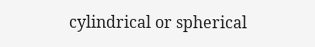cylindrical or spherical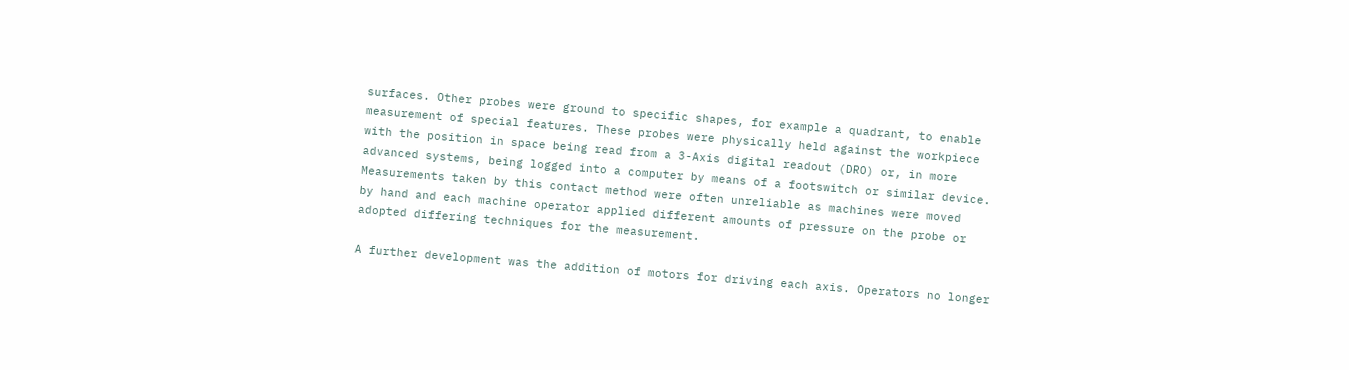surfaces. Other probes were ground to specific shapes, for example a quadrant, to enable
measurement of special features. These probes were physically held against the workpiece
with the position in space being read from a 3-Axis digital readout (DRO) or, in more
advanced systems, being logged into a computer by means of a footswitch or similar device.
Measurements taken by this contact method were often unreliable as machines were moved
by hand and each machine operator applied different amounts of pressure on the probe or
adopted differing techniques for the measurement.

A further development was the addition of motors for driving each axis. Operators no longer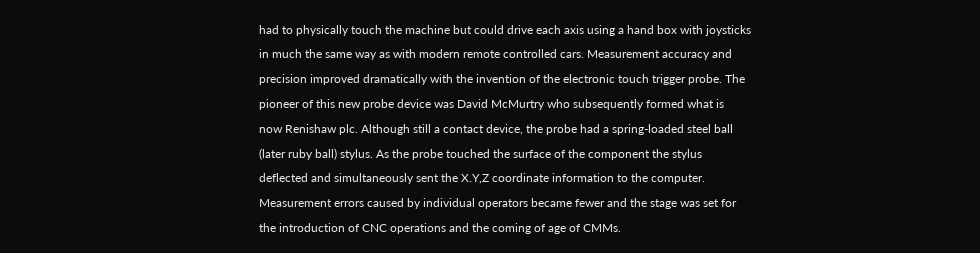had to physically touch the machine but could drive each axis using a hand box with joysticks
in much the same way as with modern remote controlled cars. Measurement accuracy and
precision improved dramatically with the invention of the electronic touch trigger probe. The
pioneer of this new probe device was David McMurtry who subsequently formed what is
now Renishaw plc. Although still a contact device, the probe had a spring-loaded steel ball
(later ruby ball) stylus. As the probe touched the surface of the component the stylus
deflected and simultaneously sent the X.Y,Z coordinate information to the computer.
Measurement errors caused by individual operators became fewer and the stage was set for
the introduction of CNC operations and the coming of age of CMMs.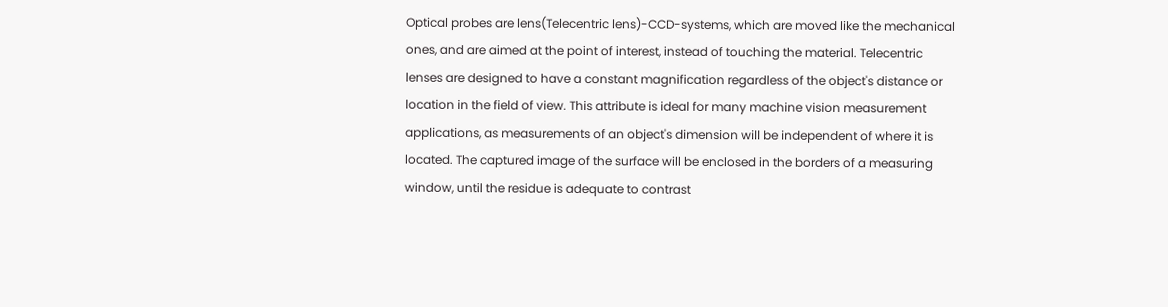Optical probes are lens(Telecentric lens)-CCD-systems, which are moved like the mechanical
ones, and are aimed at the point of interest, instead of touching the material. Telecentric
lenses are designed to have a constant magnification regardless of the object's distance or
location in the field of view. This attribute is ideal for many machine vision measurement
applications, as measurements of an object's dimension will be independent of where it is
located. The captured image of the surface will be enclosed in the borders of a measuring
window, until the residue is adequate to contrast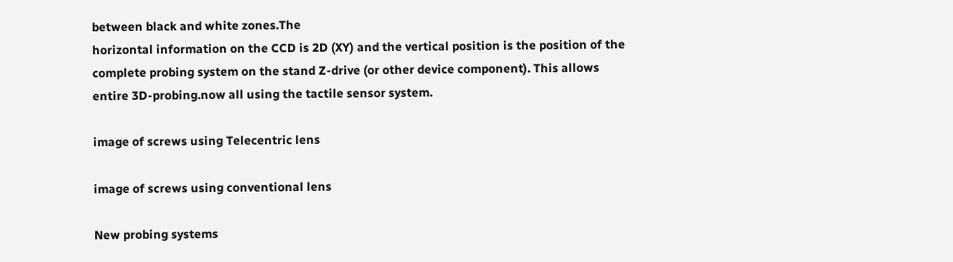between black and white zones.The
horizontal information on the CCD is 2D (XY) and the vertical position is the position of the
complete probing system on the stand Z-drive (or other device component). This allows
entire 3D-probing.now all using the tactile sensor system.

image of screws using Telecentric lens

image of screws using conventional lens

New probing systems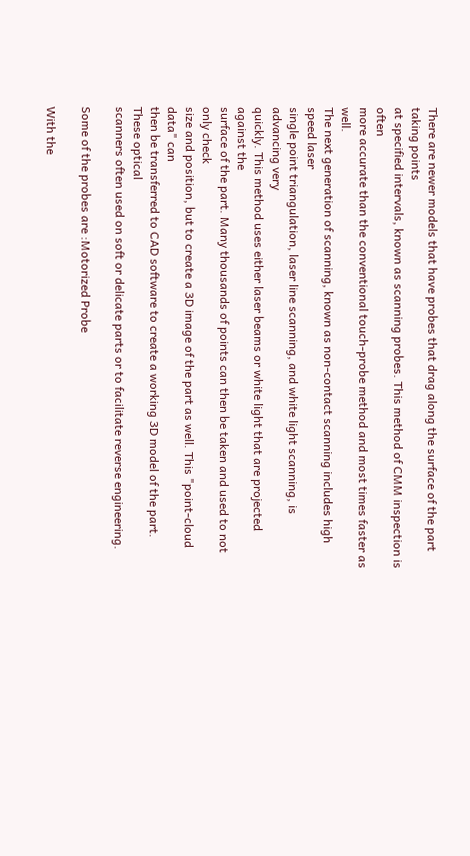There are newer models that have probes that drag along the surface of the part taking points
at specified intervals, known as scanning probes. This method of CMM inspection is often
more accurate than the conventional touch-probe method and most times faster as well.
The next generation of scanning, known as non-contact scanning includes high speed laser
single point triangulation, laser line scanning, and white light scanning, is advancing very
quickly. This method uses either laser beams or white light that are projected against the
surface of the part. Many thousands of points can then be taken and used to not only check
size and position, but to create a 3D image of the part as well. This "point-cloud data" can
then be transferred to CAD software to create a working 3D model of the part. These optical
scanners often used on soft or delicate parts or to facilitate reverse engineering.

Some of the probes are :Motorized Probe

With the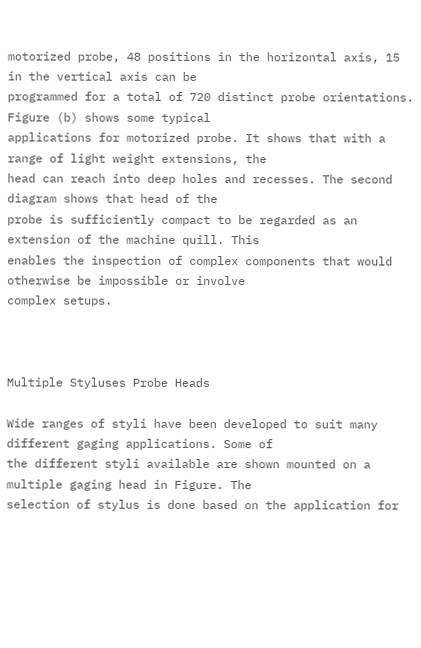motorized probe, 48 positions in the horizontal axis, 15 in the vertical axis can be
programmed for a total of 720 distinct probe orientations. Figure (b) shows some typical
applications for motorized probe. It shows that with a range of light weight extensions, the
head can reach into deep holes and recesses. The second diagram shows that head of the
probe is sufficiently compact to be regarded as an extension of the machine quill. This
enables the inspection of complex components that would otherwise be impossible or involve
complex setups.



Multiple Styluses Probe Heads

Wide ranges of styli have been developed to suit many different gaging applications. Some of
the different styli available are shown mounted on a multiple gaging head in Figure. The
selection of stylus is done based on the application for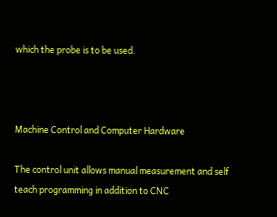which the probe is to be used.



Machine Control and Computer Hardware

The control unit allows manual measurement and self teach programming in addition to CNC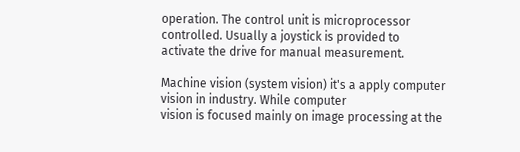operation. The control unit is microprocessor controlled. Usually a joystick is provided to
activate the drive for manual measurement.

Machine vision (system vision) it's a apply computer vision in industry. While computer
vision is focused mainly on image processing at the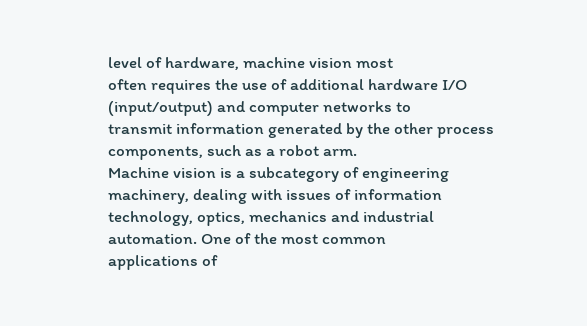level of hardware, machine vision most
often requires the use of additional hardware I/O (input/output) and computer networks to
transmit information generated by the other process components, such as a robot arm.
Machine vision is a subcategory of engineering machinery, dealing with issues of information
technology, optics, mechanics and industrial automation. One of the most common
applications of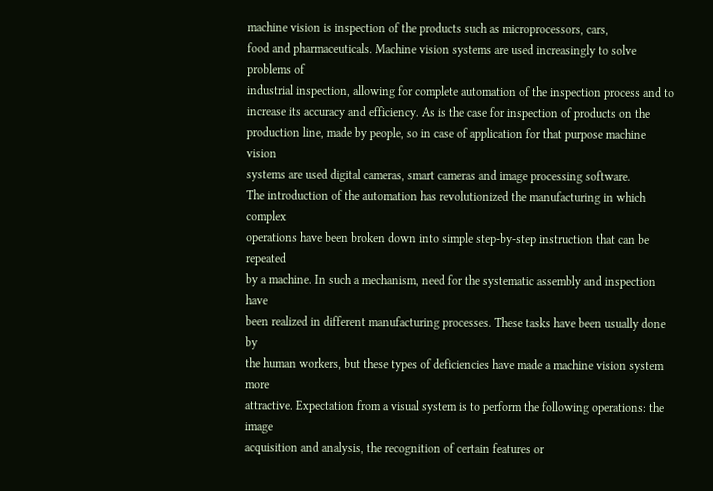machine vision is inspection of the products such as microprocessors, cars,
food and pharmaceuticals. Machine vision systems are used increasingly to solve problems of
industrial inspection, allowing for complete automation of the inspection process and to
increase its accuracy and efficiency. As is the case for inspection of products on the
production line, made by people, so in case of application for that purpose machine vision
systems are used digital cameras, smart cameras and image processing software.
The introduction of the automation has revolutionized the manufacturing in which complex
operations have been broken down into simple step-by-step instruction that can be repeated
by a machine. In such a mechanism, need for the systematic assembly and inspection have
been realized in different manufacturing processes. These tasks have been usually done by
the human workers, but these types of deficiencies have made a machine vision system more
attractive. Expectation from a visual system is to perform the following operations: the image
acquisition and analysis, the recognition of certain features or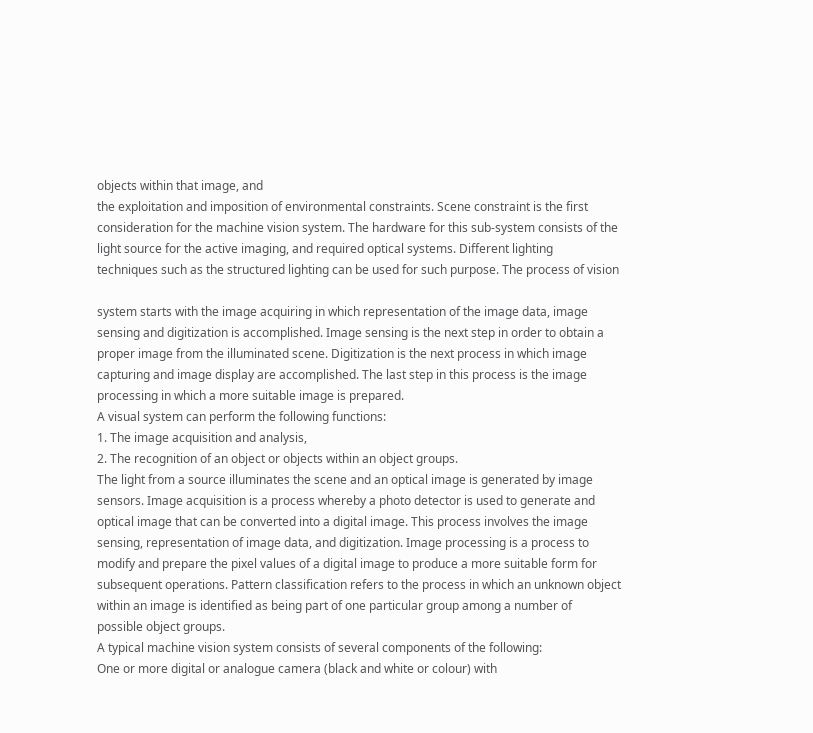objects within that image, and
the exploitation and imposition of environmental constraints. Scene constraint is the first
consideration for the machine vision system. The hardware for this sub-system consists of the
light source for the active imaging, and required optical systems. Different lighting
techniques such as the structured lighting can be used for such purpose. The process of vision

system starts with the image acquiring in which representation of the image data, image
sensing and digitization is accomplished. Image sensing is the next step in order to obtain a
proper image from the illuminated scene. Digitization is the next process in which image
capturing and image display are accomplished. The last step in this process is the image
processing in which a more suitable image is prepared.
A visual system can perform the following functions:
1. The image acquisition and analysis,
2. The recognition of an object or objects within an object groups.
The light from a source illuminates the scene and an optical image is generated by image
sensors. Image acquisition is a process whereby a photo detector is used to generate and
optical image that can be converted into a digital image. This process involves the image
sensing, representation of image data, and digitization. Image processing is a process to
modify and prepare the pixel values of a digital image to produce a more suitable form for
subsequent operations. Pattern classification refers to the process in which an unknown object
within an image is identified as being part of one particular group among a number of
possible object groups.
A typical machine vision system consists of several components of the following:
One or more digital or analogue camera (black and white or colour) with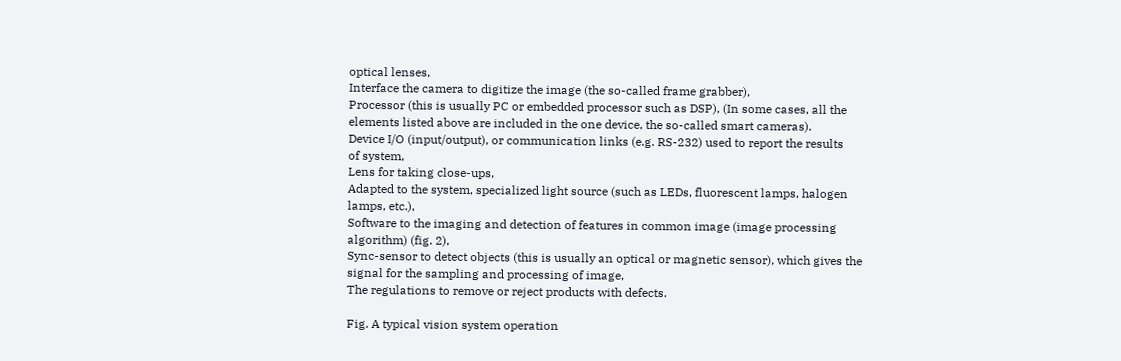optical lenses,
Interface the camera to digitize the image (the so-called frame grabber),
Processor (this is usually PC or embedded processor such as DSP), (In some cases, all the
elements listed above are included in the one device, the so-called smart cameras).
Device I/O (input/output), or communication links (e.g. RS-232) used to report the results
of system,
Lens for taking close-ups,
Adapted to the system, specialized light source (such as LEDs, fluorescent lamps, halogen
lamps, etc.),
Software to the imaging and detection of features in common image (image processing
algorithm) (fig. 2),
Sync-sensor to detect objects (this is usually an optical or magnetic sensor), which gives the
signal for the sampling and processing of image,
The regulations to remove or reject products with defects.

Fig. A typical vision system operation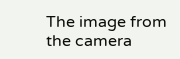The image from the camera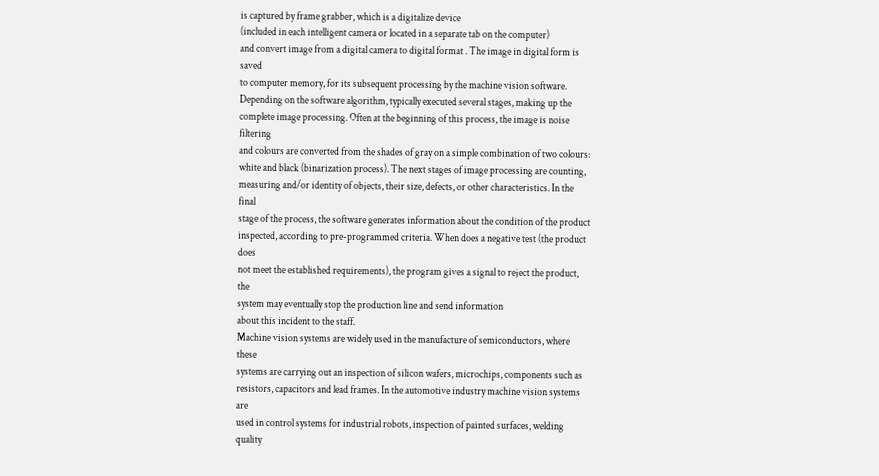is captured by frame grabber, which is a digitalize device
(included in each intelligent camera or located in a separate tab on the computer)
and convert image from a digital camera to digital format . The image in digital form is saved
to computer memory, for its subsequent processing by the machine vision software.
Depending on the software algorithm, typically executed several stages, making up the
complete image processing. Often at the beginning of this process, the image is noise filtering
and colours are converted from the shades of gray on a simple combination of two colours:
white and black (binarization process). The next stages of image processing are counting,
measuring and/or identity of objects, their size, defects, or other characteristics. In the final
stage of the process, the software generates information about the condition of the product
inspected, according to pre-programmed criteria. When does a negative test (the product does
not meet the established requirements), the program gives a signal to reject the product, the
system may eventually stop the production line and send information
about this incident to the staff.
Machine vision systems are widely used in the manufacture of semiconductors, where these
systems are carrying out an inspection of silicon wafers, microchips, components such as
resistors, capacitors and lead frames. In the automotive industry machine vision systems are
used in control systems for industrial robots, inspection of painted surfaces, welding quality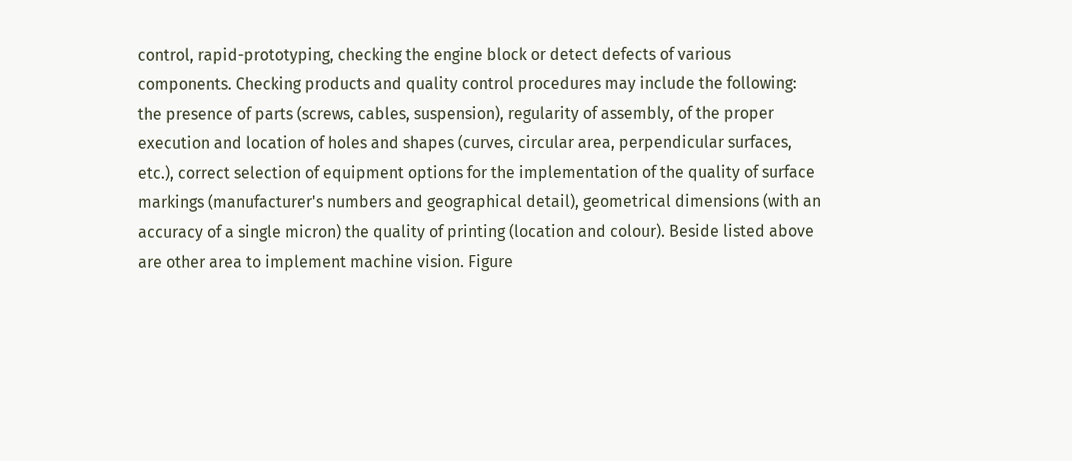control, rapid-prototyping, checking the engine block or detect defects of various
components. Checking products and quality control procedures may include the following:
the presence of parts (screws, cables, suspension), regularity of assembly, of the proper
execution and location of holes and shapes (curves, circular area, perpendicular surfaces,
etc.), correct selection of equipment options for the implementation of the quality of surface
markings (manufacturer's numbers and geographical detail), geometrical dimensions (with an
accuracy of a single micron) the quality of printing (location and colour). Beside listed above
are other area to implement machine vision. Figure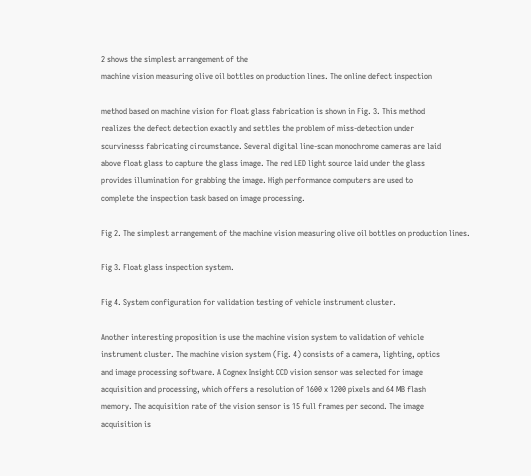2 shows the simplest arrangement of the
machine vision measuring olive oil bottles on production lines. The online defect inspection

method based on machine vision for float glass fabrication is shown in Fig. 3. This method
realizes the defect detection exactly and settles the problem of miss-detection under
scurvinesss fabricating circumstance. Several digital line-scan monochrome cameras are laid
above float glass to capture the glass image. The red LED light source laid under the glass
provides illumination for grabbing the image. High performance computers are used to
complete the inspection task based on image processing.

Fig 2. The simplest arrangement of the machine vision measuring olive oil bottles on production lines.

Fig 3. Float glass inspection system.

Fig 4. System configuration for validation testing of vehicle instrument cluster.

Another interesting proposition is use the machine vision system to validation of vehicle
instrument cluster. The machine vision system (Fig. 4) consists of a camera, lighting, optics
and image processing software. A Cognex Insight CCD vision sensor was selected for image
acquisition and processing, which offers a resolution of 1600 x 1200 pixels and 64 MB flash
memory. The acquisition rate of the vision sensor is 15 full frames per second. The image
acquisition is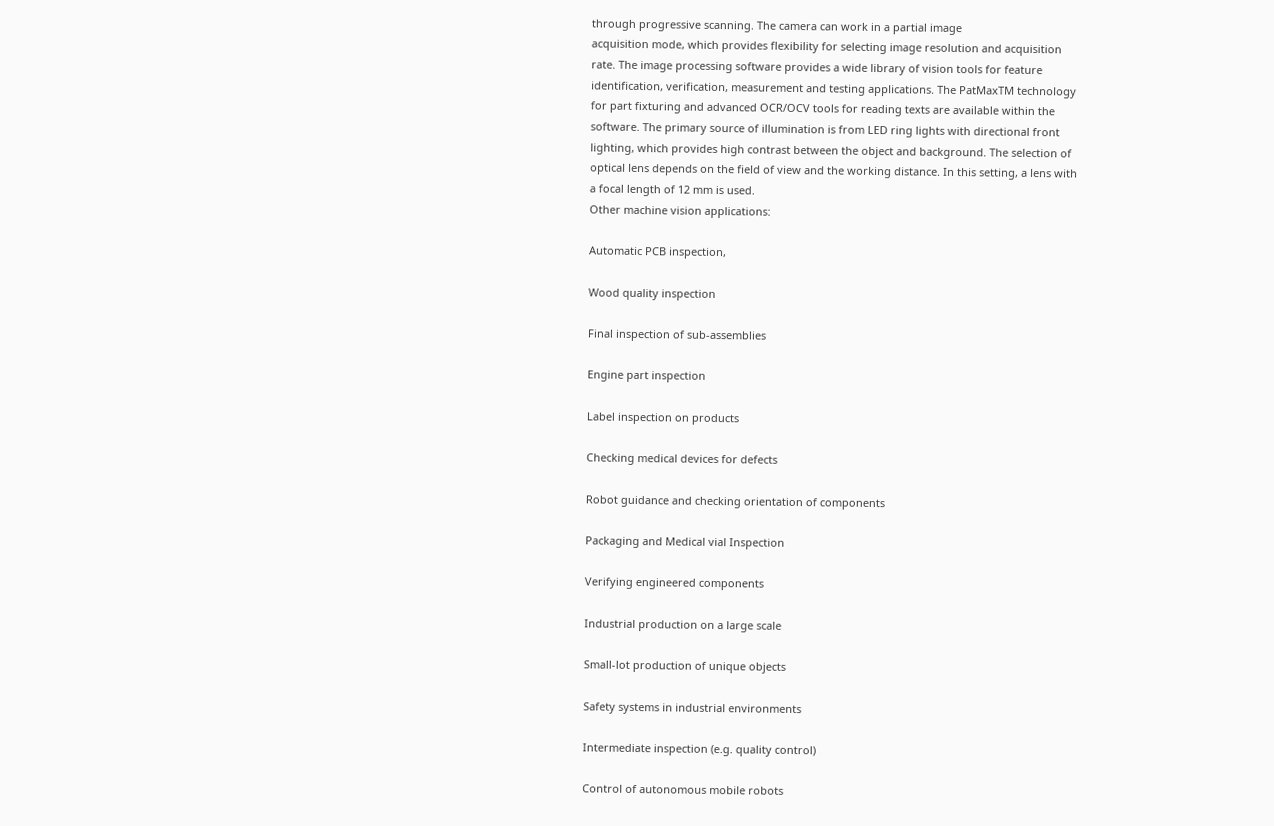through progressive scanning. The camera can work in a partial image
acquisition mode, which provides flexibility for selecting image resolution and acquisition
rate. The image processing software provides a wide library of vision tools for feature
identification, verification, measurement and testing applications. The PatMaxTM technology
for part fixturing and advanced OCR/OCV tools for reading texts are available within the
software. The primary source of illumination is from LED ring lights with directional front
lighting, which provides high contrast between the object and background. The selection of
optical lens depends on the field of view and the working distance. In this setting, a lens with
a focal length of 12 mm is used.
Other machine vision applications:

Automatic PCB inspection,

Wood quality inspection

Final inspection of sub-assemblies

Engine part inspection

Label inspection on products

Checking medical devices for defects

Robot guidance and checking orientation of components

Packaging and Medical vial Inspection

Verifying engineered components

Industrial production on a large scale

Small-lot production of unique objects

Safety systems in industrial environments

Intermediate inspection (e.g. quality control)

Control of autonomous mobile robots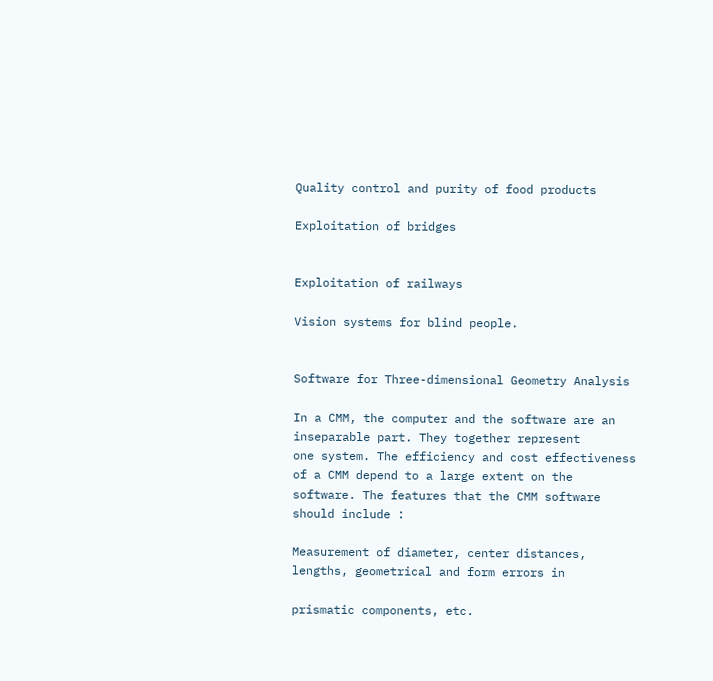Quality control and purity of food products

Exploitation of bridges


Exploitation of railways

Vision systems for blind people.


Software for Three-dimensional Geometry Analysis

In a CMM, the computer and the software are an inseparable part. They together represent
one system. The efficiency and cost effectiveness of a CMM depend to a large extent on the
software. The features that the CMM software should include :

Measurement of diameter, center distances, lengths, geometrical and form errors in

prismatic components, etc.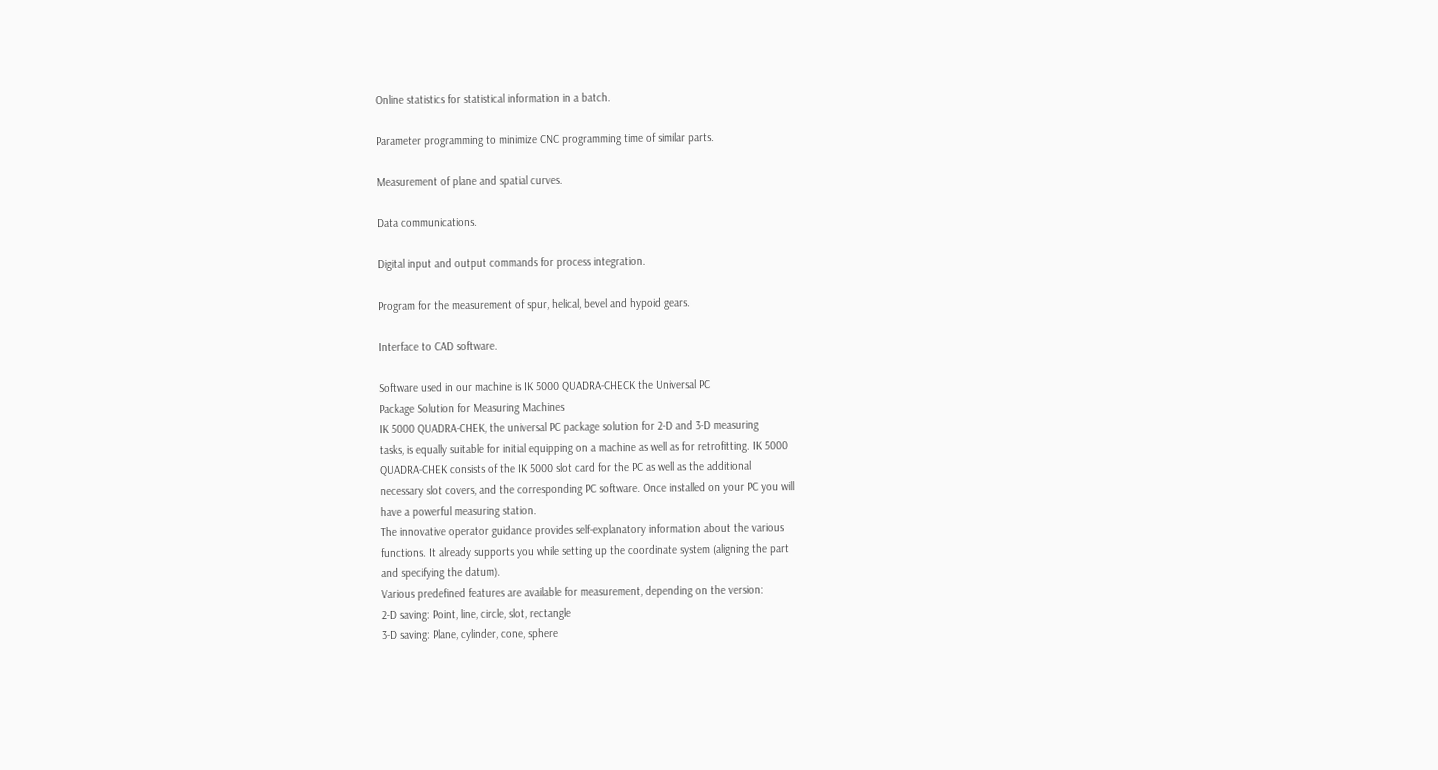Online statistics for statistical information in a batch.

Parameter programming to minimize CNC programming time of similar parts.

Measurement of plane and spatial curves.

Data communications.

Digital input and output commands for process integration.

Program for the measurement of spur, helical, bevel and hypoid gears.

Interface to CAD software.

Software used in our machine is IK 5000 QUADRA-CHECK the Universal PC
Package Solution for Measuring Machines
IK 5000 QUADRA-CHEK, the universal PC package solution for 2-D and 3-D measuring
tasks, is equally suitable for initial equipping on a machine as well as for retrofitting. IK 5000
QUADRA-CHEK consists of the IK 5000 slot card for the PC as well as the additional
necessary slot covers, and the corresponding PC software. Once installed on your PC you will
have a powerful measuring station.
The innovative operator guidance provides self-explanatory information about the various
functions. It already supports you while setting up the coordinate system (aligning the part
and specifying the datum).
Various predefined features are available for measurement, depending on the version:
2-D saving: Point, line, circle, slot, rectangle
3-D saving: Plane, cylinder, cone, sphere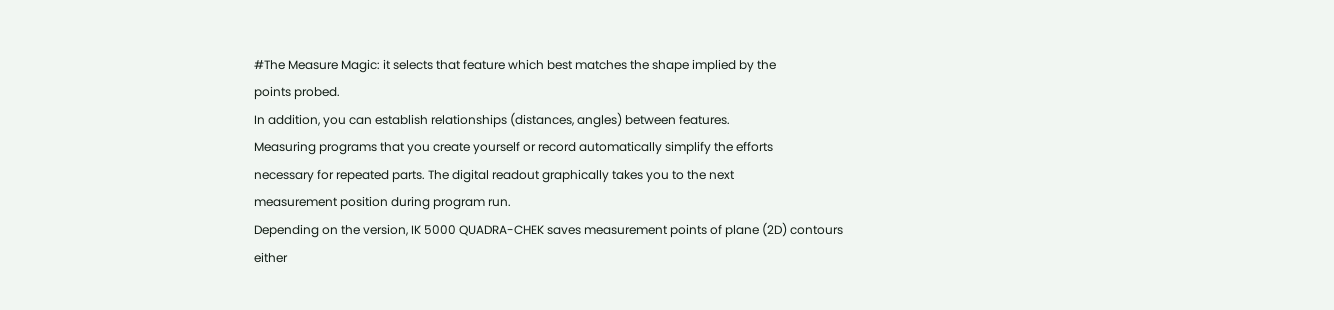#The Measure Magic: it selects that feature which best matches the shape implied by the
points probed.
In addition, you can establish relationships (distances, angles) between features.
Measuring programs that you create yourself or record automatically simplify the efforts
necessary for repeated parts. The digital readout graphically takes you to the next
measurement position during program run.
Depending on the version, IK 5000 QUADRA-CHEK saves measurement points of plane (2D) contours either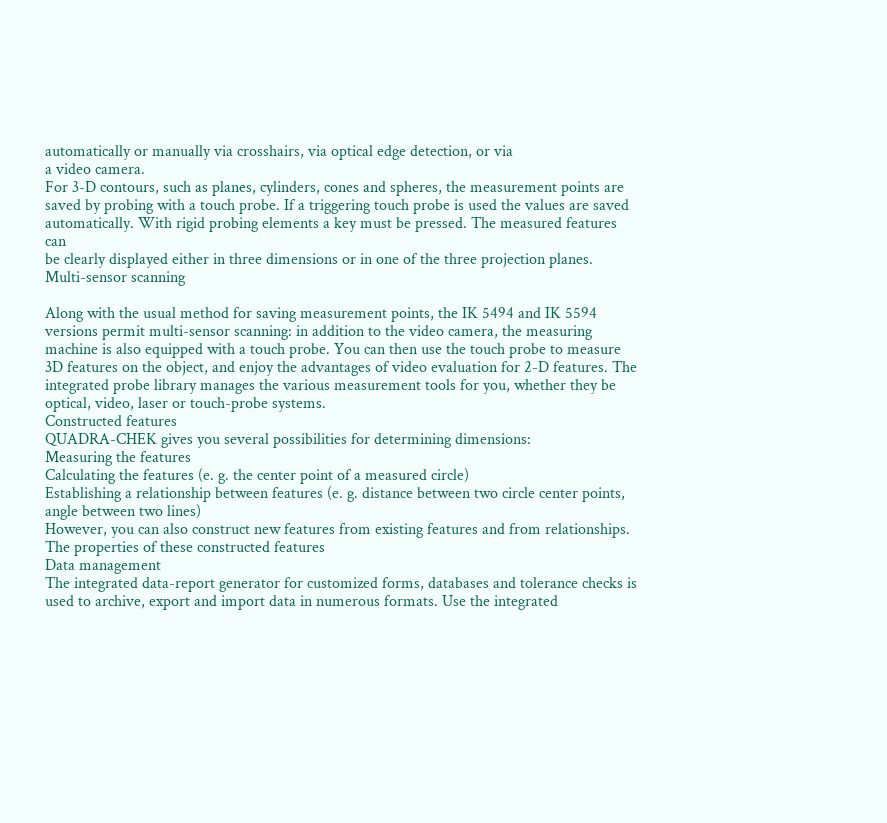automatically or manually via crosshairs, via optical edge detection, or via
a video camera.
For 3-D contours, such as planes, cylinders, cones and spheres, the measurement points are
saved by probing with a touch probe. If a triggering touch probe is used the values are saved
automatically. With rigid probing elements a key must be pressed. The measured features can
be clearly displayed either in three dimensions or in one of the three projection planes.
Multi-sensor scanning

Along with the usual method for saving measurement points, the IK 5494 and IK 5594
versions permit multi-sensor scanning: in addition to the video camera, the measuring
machine is also equipped with a touch probe. You can then use the touch probe to measure 3D features on the object, and enjoy the advantages of video evaluation for 2-D features. The
integrated probe library manages the various measurement tools for you, whether they be
optical, video, laser or touch-probe systems.
Constructed features
QUADRA-CHEK gives you several possibilities for determining dimensions:
Measuring the features
Calculating the features (e. g. the center point of a measured circle)
Establishing a relationship between features (e. g. distance between two circle center points,
angle between two lines)
However, you can also construct new features from existing features and from relationships.
The properties of these constructed features
Data management
The integrated data-report generator for customized forms, databases and tolerance checks is
used to archive, export and import data in numerous formats. Use the integrated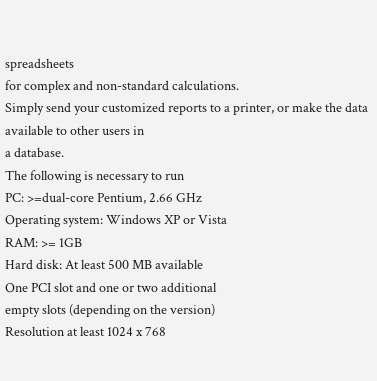spreadsheets
for complex and non-standard calculations.
Simply send your customized reports to a printer, or make the data available to other users in
a database.
The following is necessary to run
PC: >=dual-core Pentium, 2.66 GHz
Operating system: Windows XP or Vista
RAM: >= 1GB
Hard disk: At least 500 MB available
One PCI slot and one or two additional
empty slots (depending on the version)
Resolution at least 1024 x 768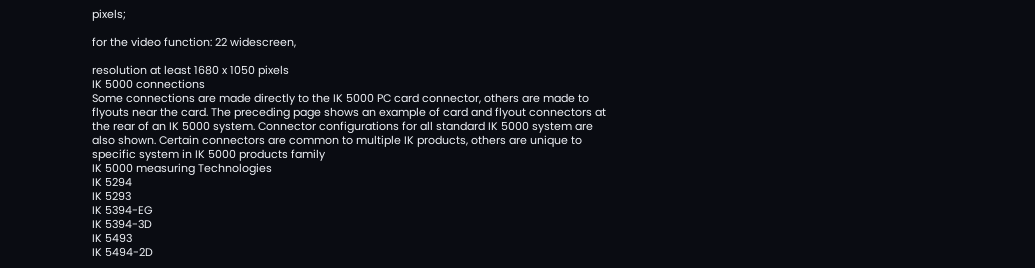pixels;

for the video function: 22 widescreen,

resolution at least 1680 x 1050 pixels
IK 5000 connections
Some connections are made directly to the IK 5000 PC card connector, others are made to
flyouts near the card. The preceding page shows an example of card and flyout connectors at
the rear of an IK 5000 system. Connector configurations for all standard IK 5000 system are
also shown. Certain connectors are common to multiple IK products, others are unique to
specific system in IK 5000 products family
IK 5000 measuring Technologies
IK 5294
IK 5293
IK 5394-EG
IK 5394-3D
IK 5493
IK 5494-2D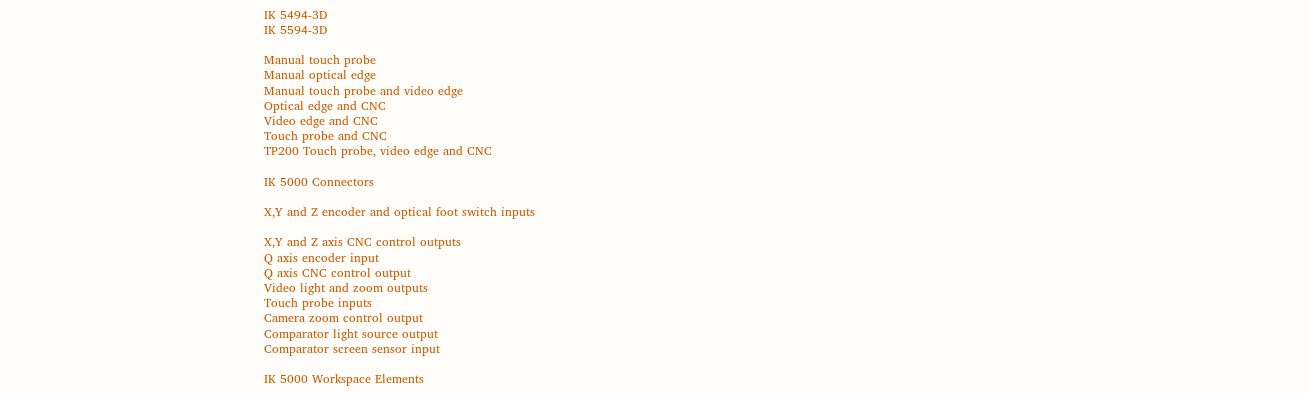IK 5494-3D
IK 5594-3D

Manual touch probe
Manual optical edge
Manual touch probe and video edge
Optical edge and CNC
Video edge and CNC
Touch probe and CNC
TP200 Touch probe, video edge and CNC

IK 5000 Connectors

X,Y and Z encoder and optical foot switch inputs

X,Y and Z axis CNC control outputs
Q axis encoder input
Q axis CNC control output
Video light and zoom outputs
Touch probe inputs
Camera zoom control output
Comparator light source output
Comparator screen sensor input

IK 5000 Workspace Elements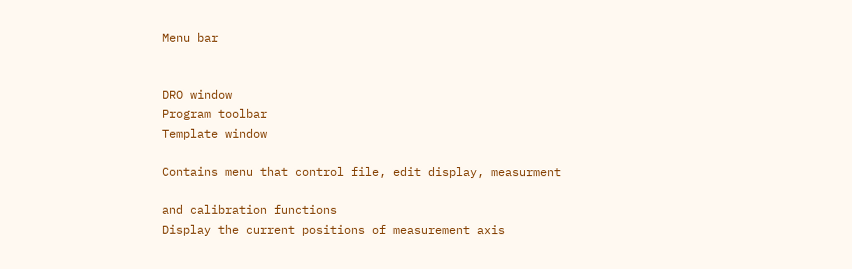Menu bar


DRO window
Program toolbar
Template window

Contains menu that control file, edit display, measurment

and calibration functions
Display the current positions of measurement axis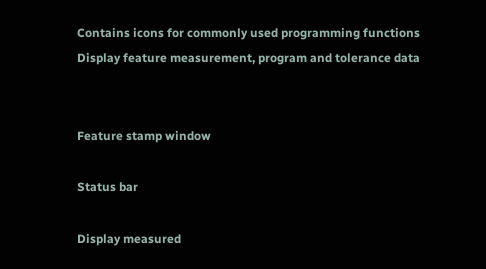Contains icons for commonly used programming functions
Display feature measurement, program and tolerance data


Feature stamp window

Status bar

Display measured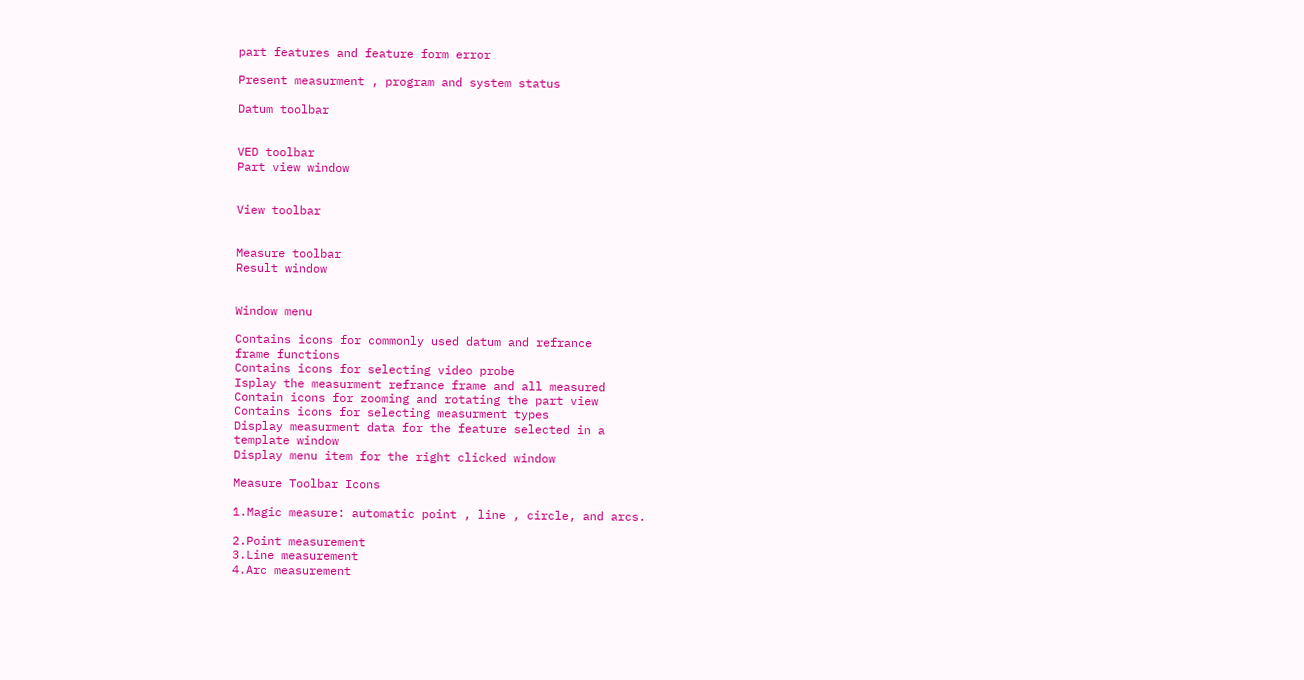part features and feature form error

Present measurment , program and system status

Datum toolbar


VED toolbar
Part view window


View toolbar


Measure toolbar
Result window


Window menu

Contains icons for commonly used datum and refrance
frame functions
Contains icons for selecting video probe
Isplay the measurment refrance frame and all measured
Contain icons for zooming and rotating the part view
Contains icons for selecting measurment types
Display measurment data for the feature selected in a
template window
Display menu item for the right clicked window

Measure Toolbar Icons

1.Magic measure: automatic point , line , circle, and arcs.

2.Point measurement
3.Line measurement
4.Arc measurement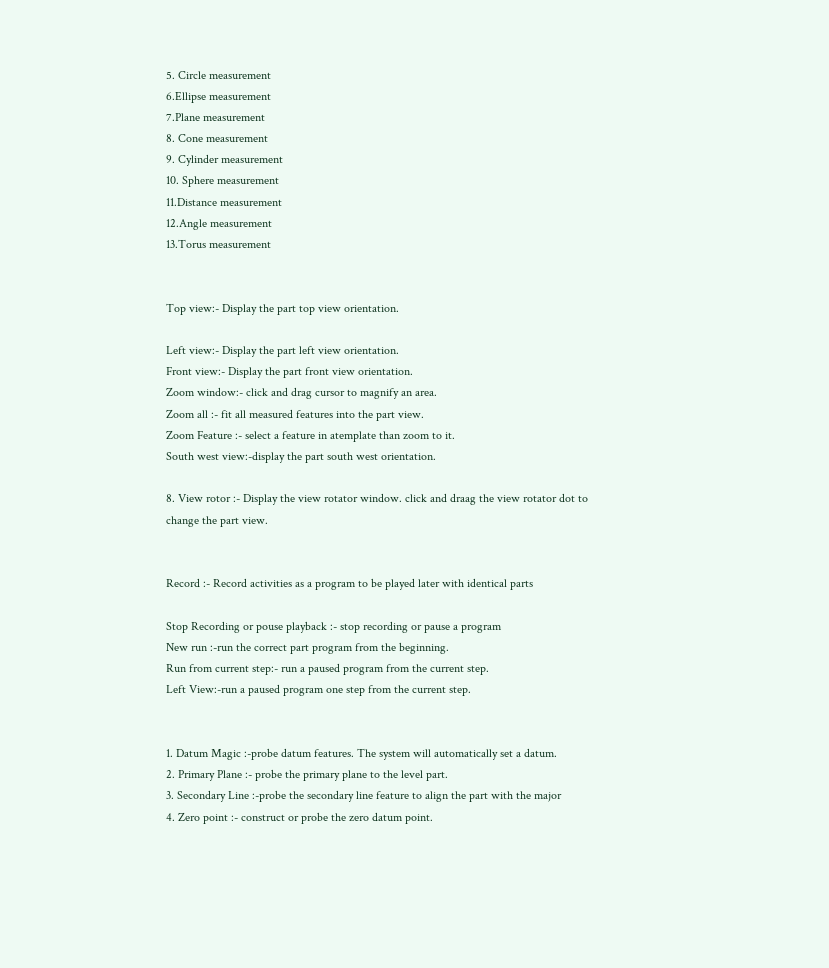5. Circle measurement
6.Ellipse measurement
7.Plane measurement
8. Cone measurement
9. Cylinder measurement
10. Sphere measurement
11.Distance measurement
12.Angle measurement
13.Torus measurement


Top view:- Display the part top view orientation.

Left view:- Display the part left view orientation.
Front view:- Display the part front view orientation.
Zoom window:- click and drag cursor to magnify an area.
Zoom all :- fit all measured features into the part view.
Zoom Feature :- select a feature in atemplate than zoom to it.
South west view:-display the part south west orientation.

8. View rotor :- Display the view rotator window. click and draag the view rotator dot to
change the part view.


Record :- Record activities as a program to be played later with identical parts

Stop Recording or pouse playback :- stop recording or pause a program
New run :-run the correct part program from the beginning.
Run from current step:- run a paused program from the current step.
Left View:-run a paused program one step from the current step.


1. Datum Magic :-probe datum features. The system will automatically set a datum.
2. Primary Plane :- probe the primary plane to the level part.
3. Secondary Line :-probe the secondary line feature to align the part with the major
4. Zero point :- construct or probe the zero datum point.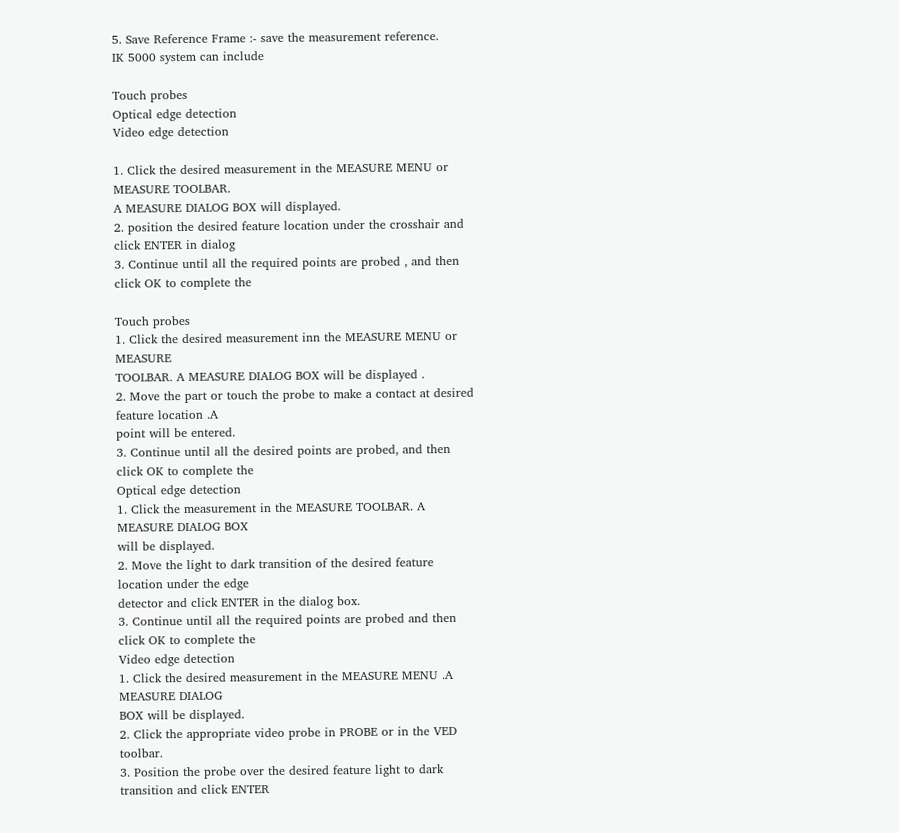5. Save Reference Frame :- save the measurement reference.
IK 5000 system can include

Touch probes
Optical edge detection
Video edge detection

1. Click the desired measurement in the MEASURE MENU or MEASURE TOOLBAR.
A MEASURE DIALOG BOX will displayed.
2. position the desired feature location under the crosshair and click ENTER in dialog
3. Continue until all the required points are probed , and then click OK to complete the

Touch probes
1. Click the desired measurement inn the MEASURE MENU or MEASURE
TOOLBAR. A MEASURE DIALOG BOX will be displayed .
2. Move the part or touch the probe to make a contact at desired feature location .A
point will be entered.
3. Continue until all the desired points are probed, and then click OK to complete the
Optical edge detection
1. Click the measurement in the MEASURE TOOLBAR. A MEASURE DIALOG BOX
will be displayed.
2. Move the light to dark transition of the desired feature location under the edge
detector and click ENTER in the dialog box.
3. Continue until all the required points are probed and then click OK to complete the
Video edge detection
1. Click the desired measurement in the MEASURE MENU .A MEASURE DIALOG
BOX will be displayed.
2. Click the appropriate video probe in PROBE or in the VED toolbar.
3. Position the probe over the desired feature light to dark transition and click ENTER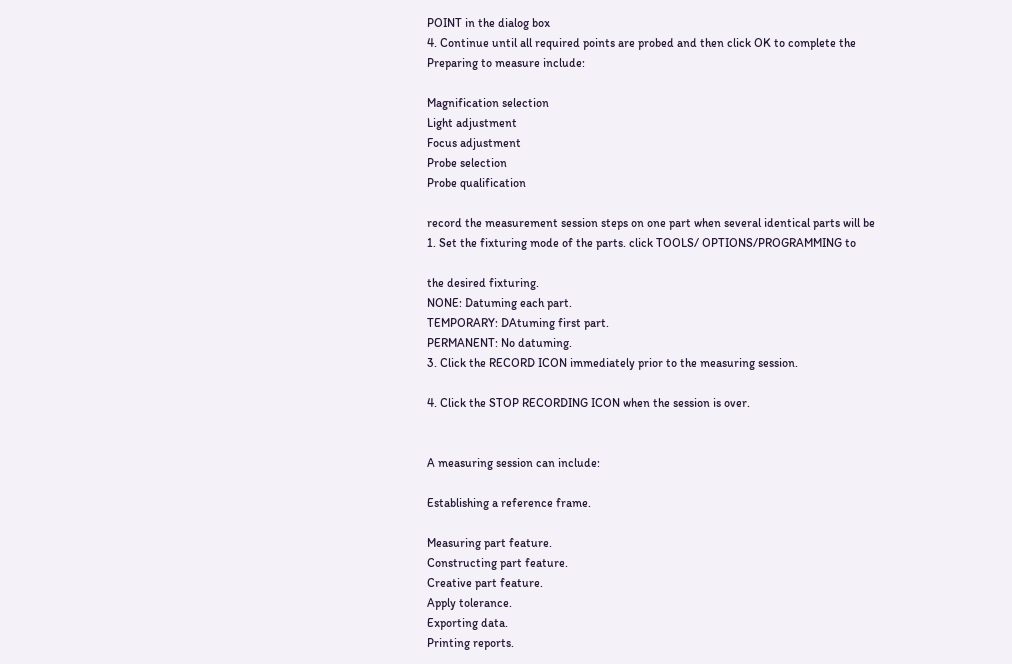POINT in the dialog box
4. Continue until all required points are probed and then click OK to complete the
Preparing to measure include:

Magnification selection
Light adjustment
Focus adjustment
Probe selection
Probe qualification

record the measurement session steps on one part when several identical parts will be
1. Set the fixturing mode of the parts. click TOOLS/ OPTIONS/PROGRAMMING to

the desired fixturing.
NONE: Datuming each part.
TEMPORARY: DAtuming first part.
PERMANENT: No datuming.
3. Click the RECORD ICON immediately prior to the measuring session.

4. Click the STOP RECORDING ICON when the session is over.


A measuring session can include:

Establishing a reference frame.

Measuring part feature.
Constructing part feature.
Creative part feature.
Apply tolerance.
Exporting data.
Printing reports.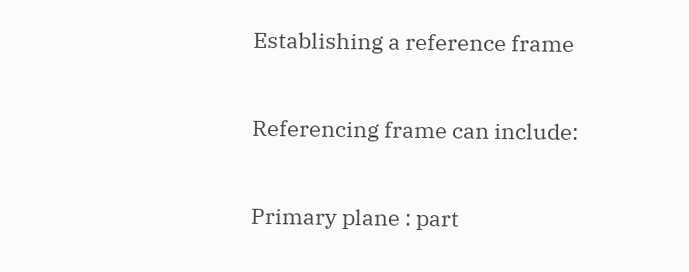Establishing a reference frame

Referencing frame can include:

Primary plane : part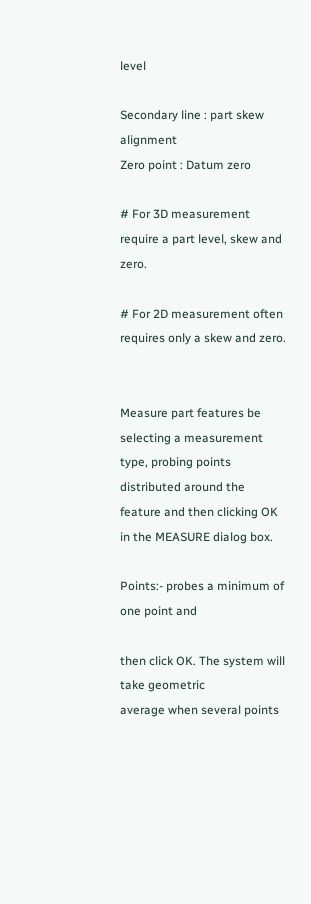level

Secondary line : part skew alignment
Zero point : Datum zero

# For 3D measurement require a part level, skew and zero.

# For 2D measurement often requires only a skew and zero.


Measure part features be selecting a measurement type, probing points distributed around the
feature and then clicking OK in the MEASURE dialog box.

Points:- probes a minimum of one point and

then click OK. The system will take geometric
average when several points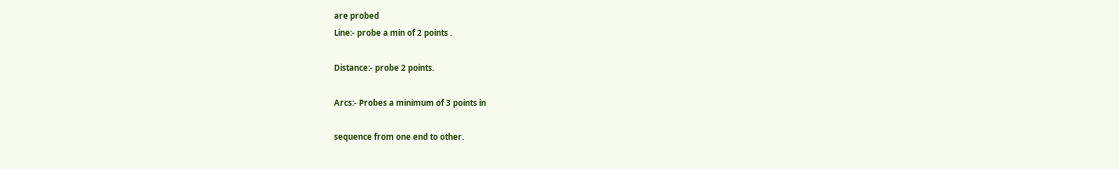are probed
Line:- probe a min of 2 points .

Distance:- probe 2 points.

Arcs:- Probes a minimum of 3 points in

sequence from one end to other.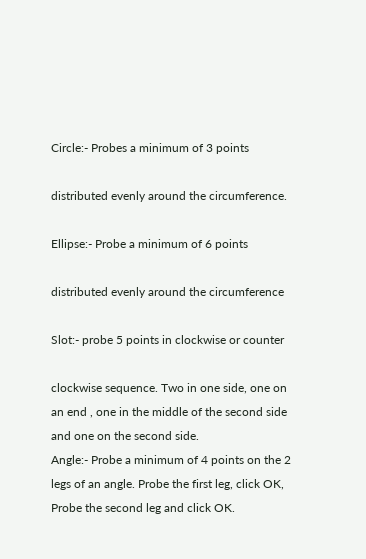Circle:- Probes a minimum of 3 points

distributed evenly around the circumference.

Ellipse:- Probe a minimum of 6 points

distributed evenly around the circumference

Slot:- probe 5 points in clockwise or counter

clockwise sequence. Two in one side, one on
an end , one in the middle of the second side
and one on the second side.
Angle:- Probe a minimum of 4 points on the 2
legs of an angle. Probe the first leg, click OK,
Probe the second leg and click OK.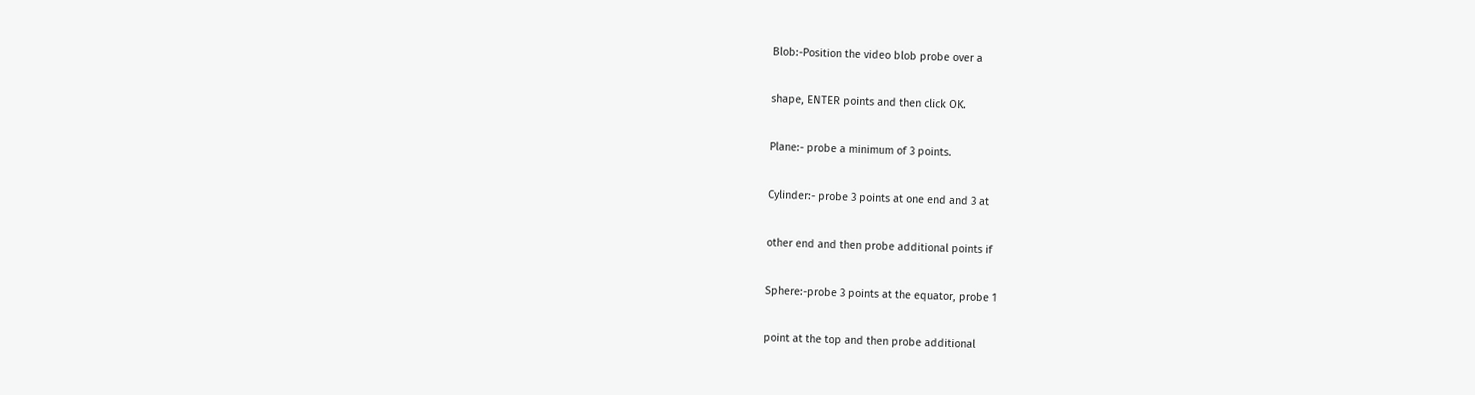Blob:-Position the video blob probe over a

shape, ENTER points and then click OK.

Plane:- probe a minimum of 3 points.

Cylinder:- probe 3 points at one end and 3 at

other end and then probe additional points if

Sphere:-probe 3 points at the equator, probe 1

point at the top and then probe additional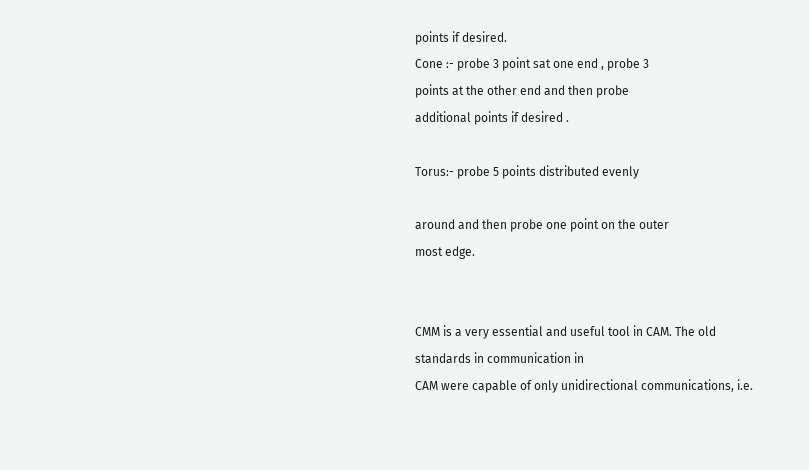points if desired.
Cone :- probe 3 point sat one end , probe 3
points at the other end and then probe
additional points if desired .

Torus:- probe 5 points distributed evenly

around and then probe one point on the outer
most edge.


CMM is a very essential and useful tool in CAM. The old standards in communication in
CAM were capable of only unidirectional communications, i.e.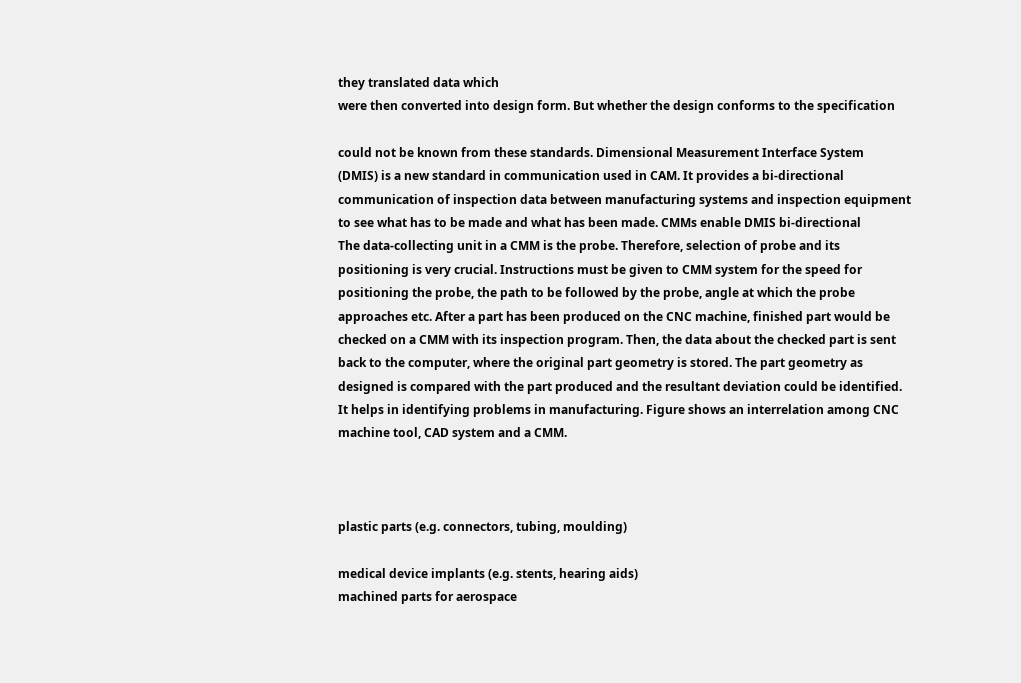they translated data which
were then converted into design form. But whether the design conforms to the specification

could not be known from these standards. Dimensional Measurement Interface System
(DMIS) is a new standard in communication used in CAM. It provides a bi-directional
communication of inspection data between manufacturing systems and inspection equipment
to see what has to be made and what has been made. CMMs enable DMIS bi-directional
The data-collecting unit in a CMM is the probe. Therefore, selection of probe and its
positioning is very crucial. Instructions must be given to CMM system for the speed for
positioning the probe, the path to be followed by the probe, angle at which the probe
approaches etc. After a part has been produced on the CNC machine, finished part would be
checked on a CMM with its inspection program. Then, the data about the checked part is sent
back to the computer, where the original part geometry is stored. The part geometry as
designed is compared with the part produced and the resultant deviation could be identified.
It helps in identifying problems in manufacturing. Figure shows an interrelation among CNC
machine tool, CAD system and a CMM.



plastic parts (e.g. connectors, tubing, moulding)

medical device implants (e.g. stents, hearing aids)
machined parts for aerospace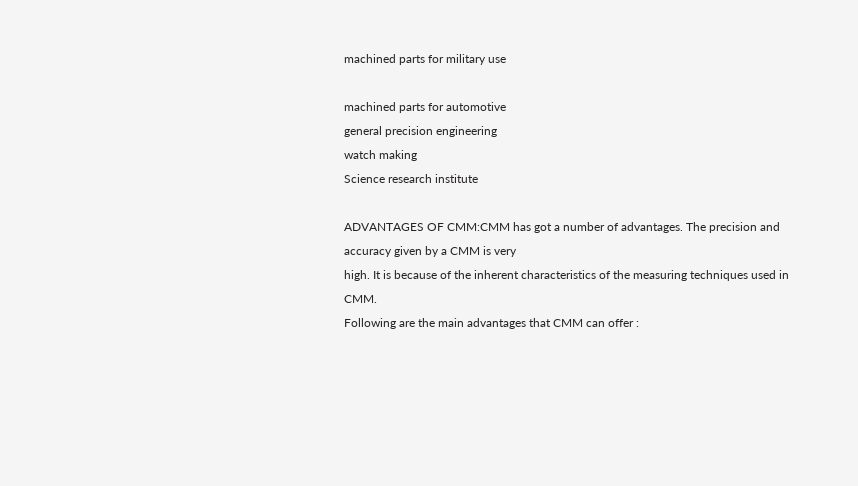machined parts for military use

machined parts for automotive
general precision engineering
watch making
Science research institute

ADVANTAGES OF CMM:CMM has got a number of advantages. The precision and accuracy given by a CMM is very
high. It is because of the inherent characteristics of the measuring techniques used in CMM.
Following are the main advantages that CMM can offer :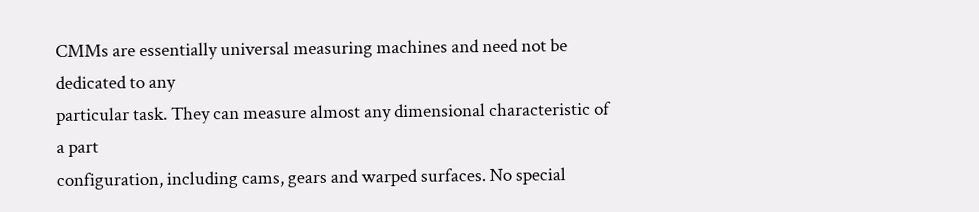CMMs are essentially universal measuring machines and need not be dedicated to any
particular task. They can measure almost any dimensional characteristic of a part
configuration, including cams, gears and warped surfaces. No special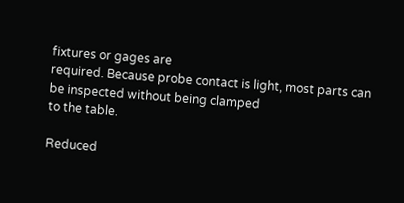fixtures or gages are
required. Because probe contact is light, most parts can be inspected without being clamped
to the table.

Reduced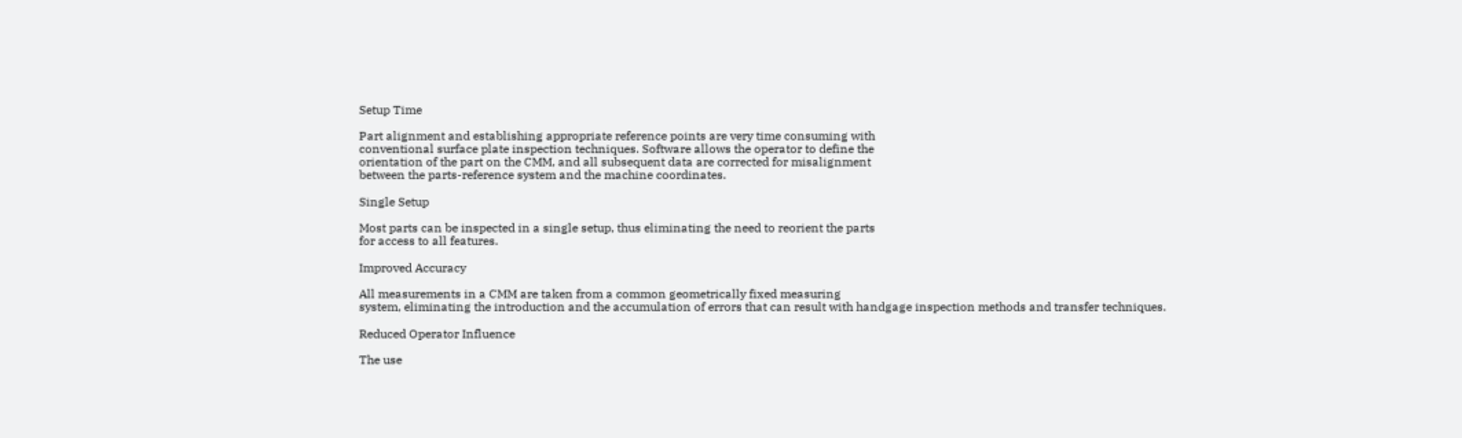Setup Time

Part alignment and establishing appropriate reference points are very time consuming with
conventional surface plate inspection techniques. Software allows the operator to define the
orientation of the part on the CMM, and all subsequent data are corrected for misalignment
between the parts-reference system and the machine coordinates.

Single Setup

Most parts can be inspected in a single setup, thus eliminating the need to reorient the parts
for access to all features.

Improved Accuracy

All measurements in a CMM are taken from a common geometrically fixed measuring
system, eliminating the introduction and the accumulation of errors that can result with handgage inspection methods and transfer techniques.

Reduced Operator Influence

The use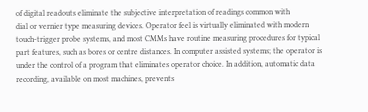of digital readouts eliminate the subjective interpretation of readings common with
dial or vernier type measuring devices. Operator feel is virtually eliminated with modern
touch-trigger probe systems, and most CMMs have routine measuring procedures for typical
part features, such as bores or centre distances. In computer assisted systems; the operator is
under the control of a program that eliminates operator choice. In addition, automatic data
recording, available on most machines, prevents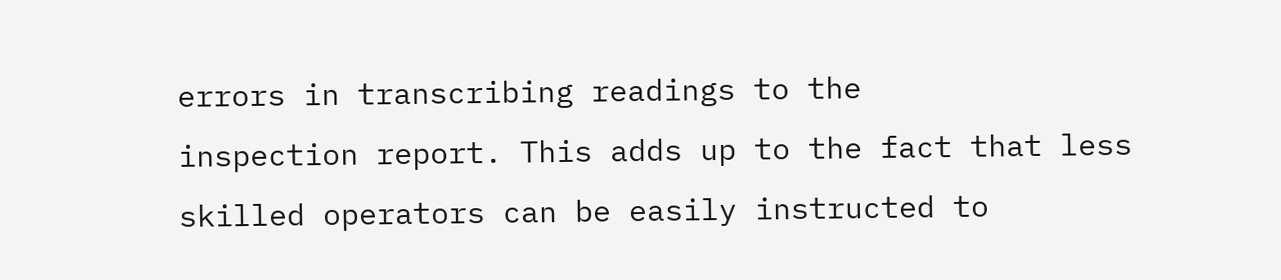errors in transcribing readings to the
inspection report. This adds up to the fact that less skilled operators can be easily instructed to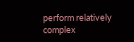perform relatively complex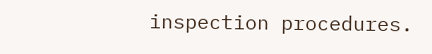inspection procedures.